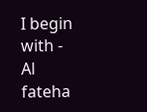I begin with - Al fateha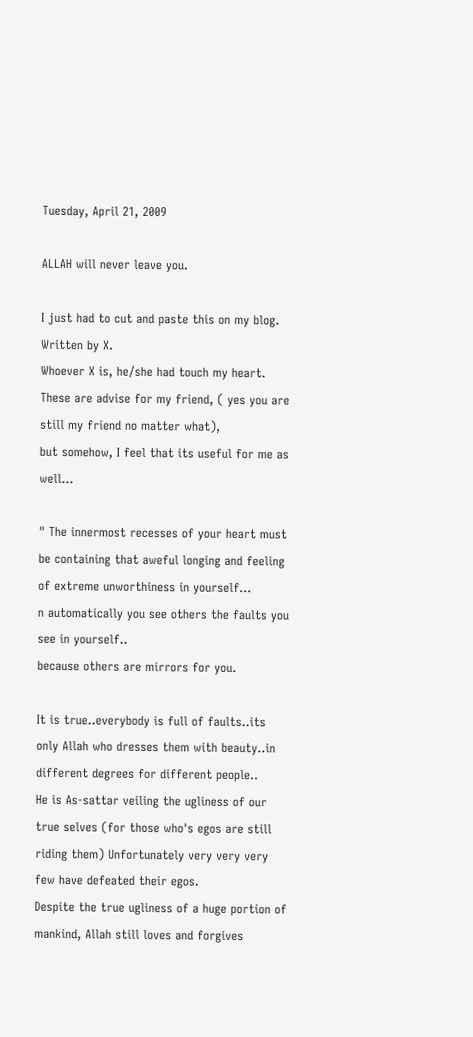Tuesday, April 21, 2009

ALLAH will never leave you.

I just had to cut and paste this on my blog.
Written by X.
Whoever X is, he/she had touch my heart.
These are advise for my friend, ( yes you are still my friend no matter what),
but somehow, I feel that its useful for me as well...

" The innermost recesses of your heart must be containing that aweful longing and feeling of extreme unworthiness in yourself...
n automatically you see others the faults you see in yourself..
because others are mirrors for you.

It is true..everybody is full of faults..its only Allah who dresses them with beauty..in different degrees for different people..
He is As-sattar veiling the ugliness of our true selves (for those who's egos are still riding them) Unfortunately very very very few have defeated their egos.
Despite the true ugliness of a huge portion of mankind, Allah still loves and forgives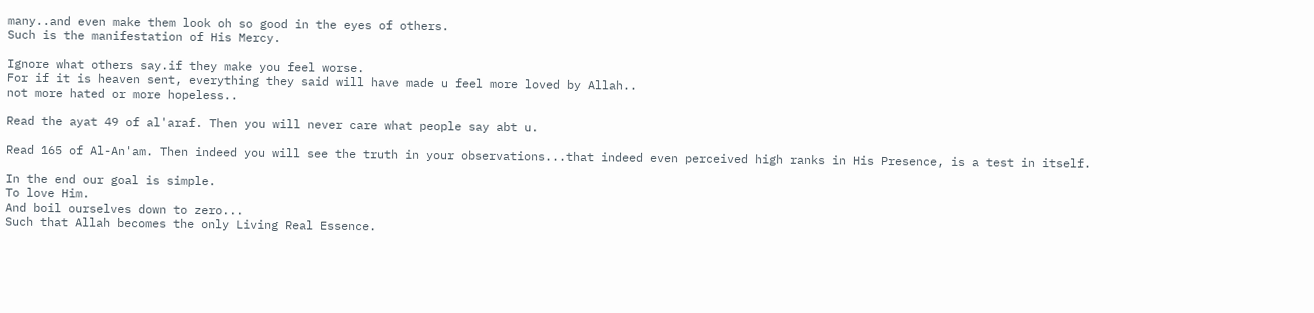many..and even make them look oh so good in the eyes of others.
Such is the manifestation of His Mercy.

Ignore what others say.if they make you feel worse.
For if it is heaven sent, everything they said will have made u feel more loved by Allah..
not more hated or more hopeless..

Read the ayat 49 of al'araf. Then you will never care what people say abt u.

Read 165 of Al-An'am. Then indeed you will see the truth in your observations...that indeed even perceived high ranks in His Presence, is a test in itself.

In the end our goal is simple.
To love Him.
And boil ourselves down to zero...
Such that Allah becomes the only Living Real Essence.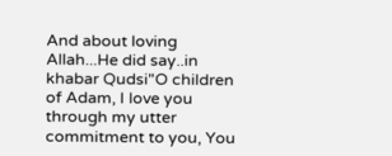And about loving Allah...He did say..in khabar Qudsi"O children of Adam, I love you through my utter commitment to you, You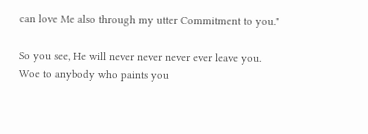can love Me also through my utter Commitment to you."

So you see, He will never never never ever leave you.
Woe to anybody who paints you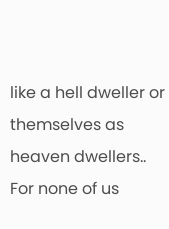like a hell dweller or themselves as heaven dwellers..
For none of us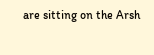are sitting on the Arsh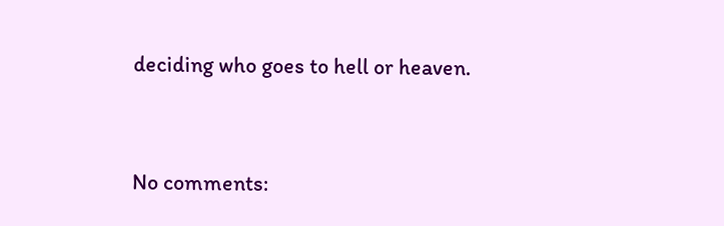deciding who goes to hell or heaven.


No comments: